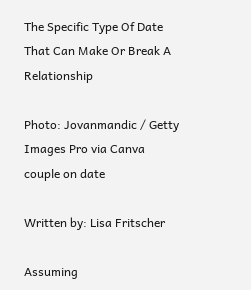The Specific Type Of Date That Can Make Or Break A Relationship

Photo: Jovanmandic / Getty Images Pro via Canva
couple on date

Written by: Lisa Fritscher

Assuming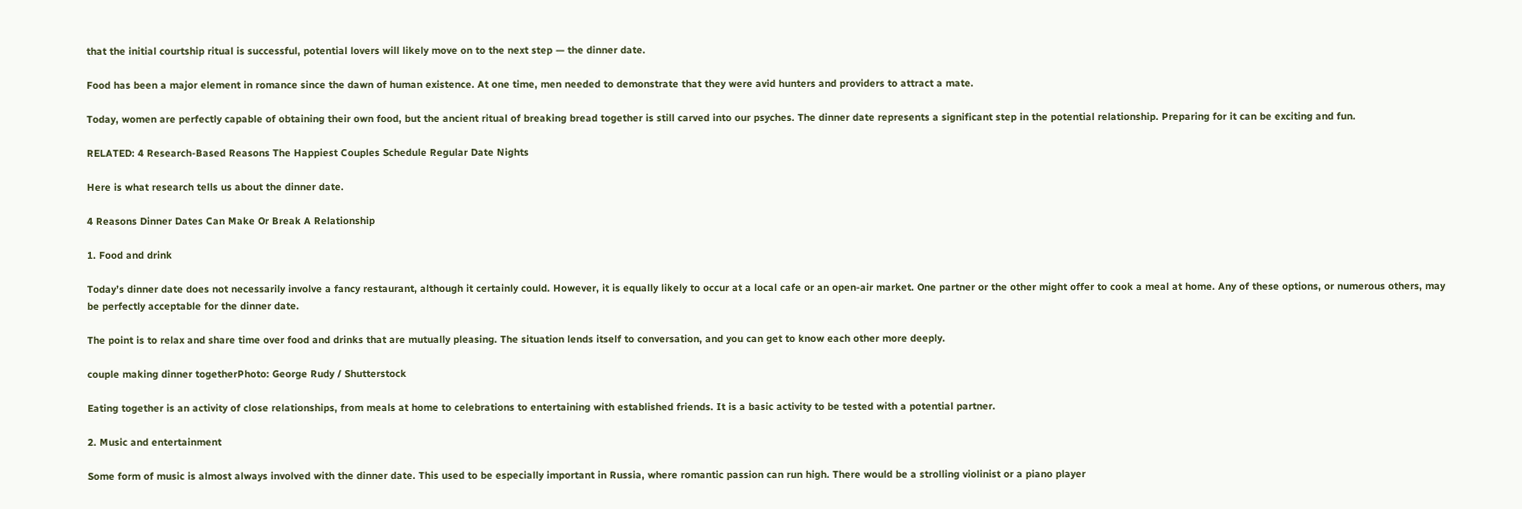that the initial courtship ritual is successful, potential lovers will likely move on to the next step — the dinner date.

Food has been a major element in romance since the dawn of human existence. At one time, men needed to demonstrate that they were avid hunters and providers to attract a mate.

Today, women are perfectly capable of obtaining their own food, but the ancient ritual of breaking bread together is still carved into our psyches. The dinner date represents a significant step in the potential relationship. Preparing for it can be exciting and fun.

RELATED: 4 Research-Based Reasons The Happiest Couples Schedule Regular Date Nights

Here is what research tells us about the dinner date.

4 Reasons Dinner Dates Can Make Or Break A Relationship

1. Food and drink

Today’s dinner date does not necessarily involve a fancy restaurant, although it certainly could. However, it is equally likely to occur at a local cafe or an open-air market. One partner or the other might offer to cook a meal at home. Any of these options, or numerous others, may be perfectly acceptable for the dinner date.

The point is to relax and share time over food and drinks that are mutually pleasing. The situation lends itself to conversation, and you can get to know each other more deeply.

couple making dinner togetherPhoto: George Rudy / Shutterstock

Eating together is an activity of close relationships, from meals at home to celebrations to entertaining with established friends. It is a basic activity to be tested with a potential partner.

2. Music and entertainment

Some form of music is almost always involved with the dinner date. This used to be especially important in Russia, where romantic passion can run high. There would be a strolling violinist or a piano player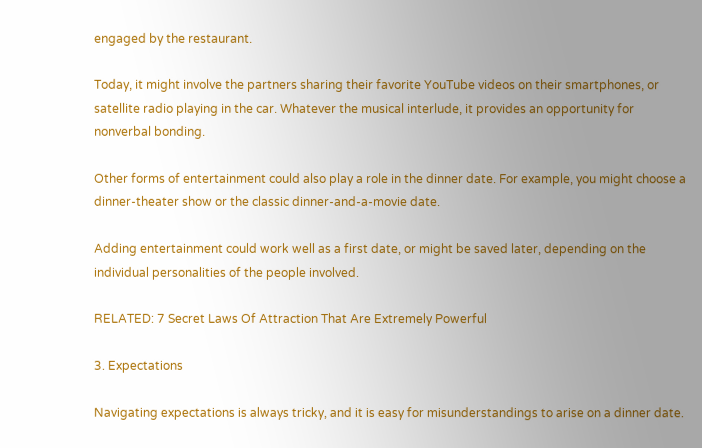engaged by the restaurant.

Today, it might involve the partners sharing their favorite YouTube videos on their smartphones, or satellite radio playing in the car. Whatever the musical interlude, it provides an opportunity for nonverbal bonding.

Other forms of entertainment could also play a role in the dinner date. For example, you might choose a dinner-theater show or the classic dinner-and-a-movie date.

Adding entertainment could work well as a first date, or might be saved later, depending on the individual personalities of the people involved.

RELATED: 7 Secret Laws Of Attraction That Are Extremely Powerful

3. Expectations

Navigating expectations is always tricky, and it is easy for misunderstandings to arise on a dinner date.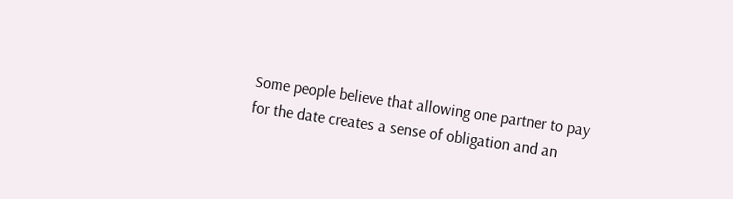Some people believe that allowing one partner to pay for the date creates a sense of obligation and an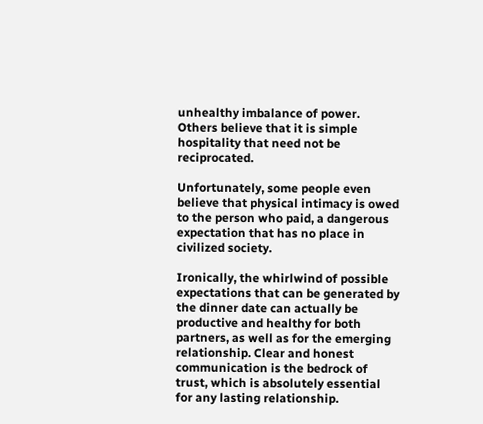unhealthy imbalance of power. Others believe that it is simple hospitality that need not be reciprocated.

Unfortunately, some people even believe that physical intimacy is owed to the person who paid, a dangerous expectation that has no place in civilized society.

Ironically, the whirlwind of possible expectations that can be generated by the dinner date can actually be productive and healthy for both partners, as well as for the emerging relationship. Clear and honest communication is the bedrock of trust, which is absolutely essential for any lasting relationship.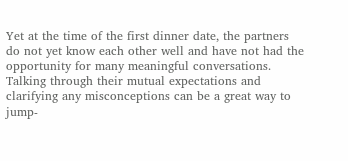Yet at the time of the first dinner date, the partners do not yet know each other well and have not had the opportunity for many meaningful conversations. Talking through their mutual expectations and clarifying any misconceptions can be a great way to jump-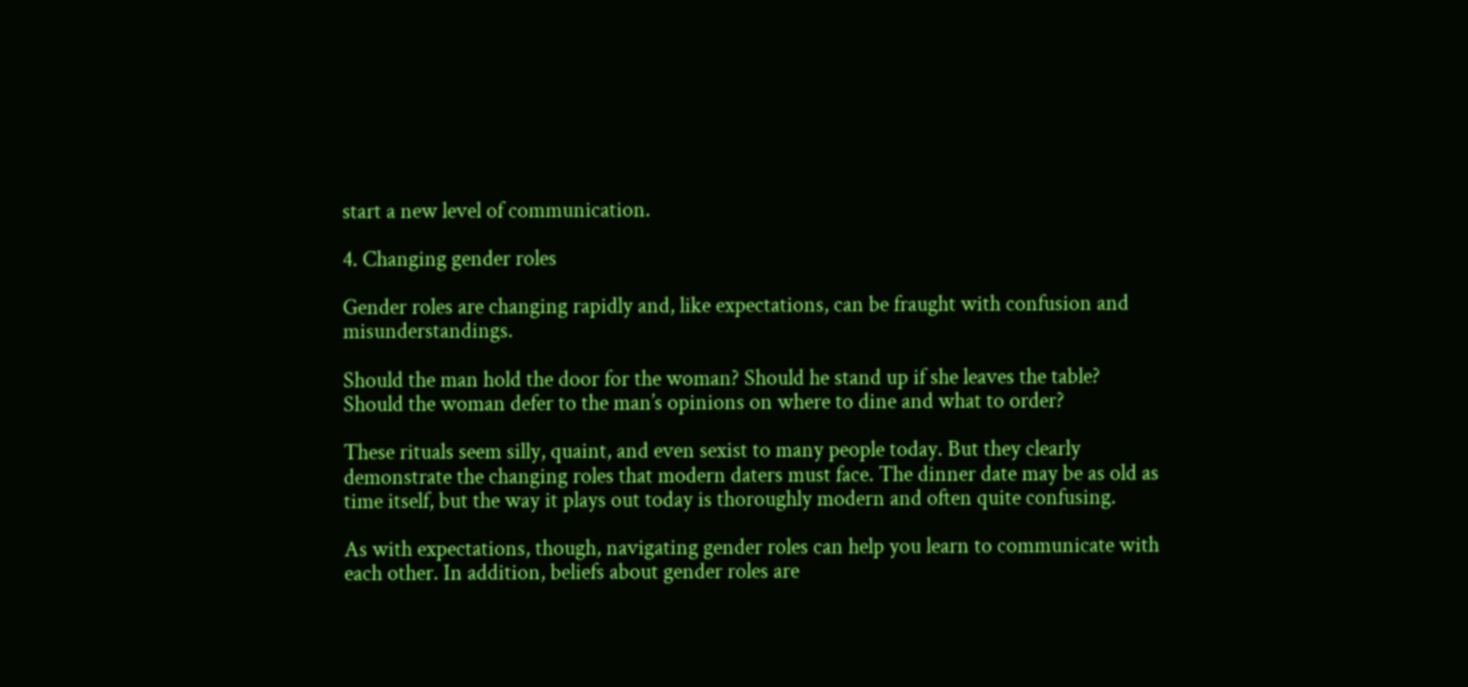start a new level of communication.

4. Changing gender roles

Gender roles are changing rapidly and, like expectations, can be fraught with confusion and misunderstandings.

Should the man hold the door for the woman? Should he stand up if she leaves the table? Should the woman defer to the man’s opinions on where to dine and what to order?

These rituals seem silly, quaint, and even sexist to many people today. But they clearly demonstrate the changing roles that modern daters must face. The dinner date may be as old as time itself, but the way it plays out today is thoroughly modern and often quite confusing.

As with expectations, though, navigating gender roles can help you learn to communicate with each other. In addition, beliefs about gender roles are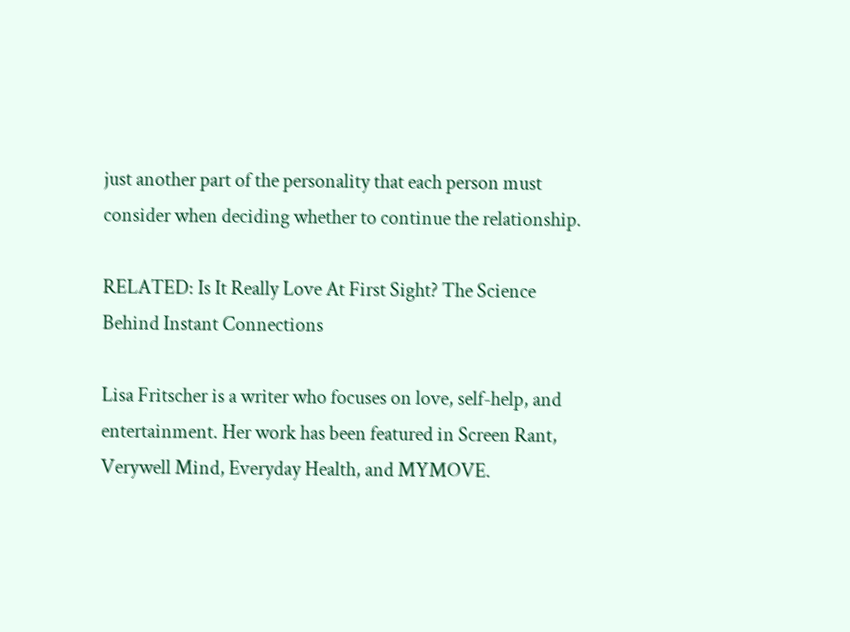just another part of the personality that each person must consider when deciding whether to continue the relationship.

RELATED: Is It Really Love At First Sight? The Science Behind Instant Connections

Lisa Fritscher is a writer who focuses on love, self-help, and entertainment. Her work has been featured in Screen Rant, Verywell Mind, Everyday Health, and MYMOVE.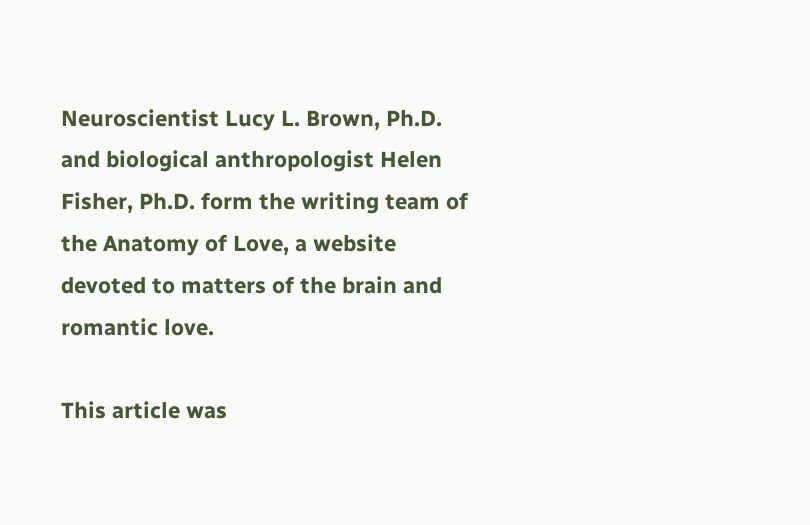Neuroscientist Lucy L. Brown, Ph.D. and biological anthropologist Helen Fisher, Ph.D. form the writing team of the Anatomy of Love, a website devoted to matters of the brain and romantic love.

This article was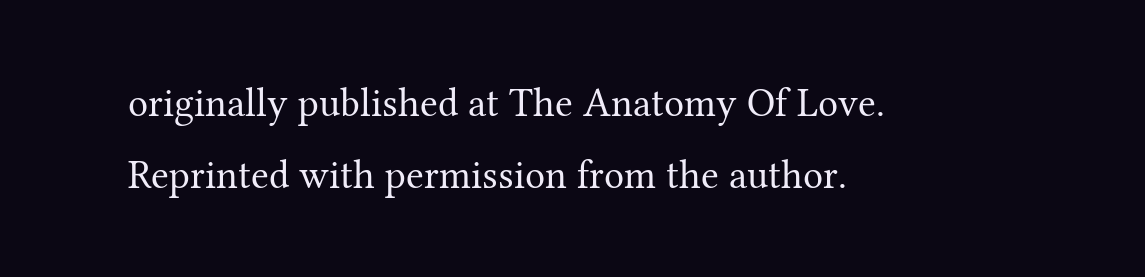originally published at The Anatomy Of Love. Reprinted with permission from the author.